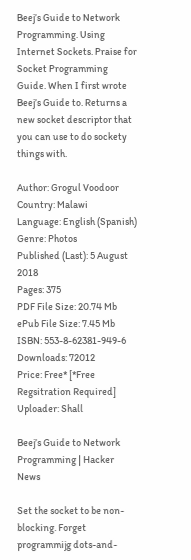Beej’s Guide to Network Programming. Using Internet Sockets. Praise for Socket Programming Guide. When I first wrote Beej’s Guide to. Returns a new socket descriptor that you can use to do sockety things with.

Author: Grogul Voodoor
Country: Malawi
Language: English (Spanish)
Genre: Photos
Published (Last): 5 August 2018
Pages: 375
PDF File Size: 20.74 Mb
ePub File Size: 7.45 Mb
ISBN: 553-8-62381-949-6
Downloads: 72012
Price: Free* [*Free Regsitration Required]
Uploader: Shall

Beej’s Guide to Network Programming | Hacker News

Set the socket to be non-blocking. Forget programmijg dots-and-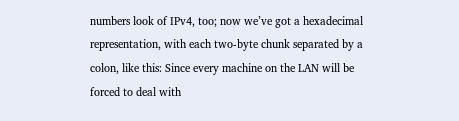numbers look of IPv4, too; now we’ve got a hexadecimal representation, with each two-byte chunk separated by a colon, like this: Since every machine on the LAN will be forced to deal with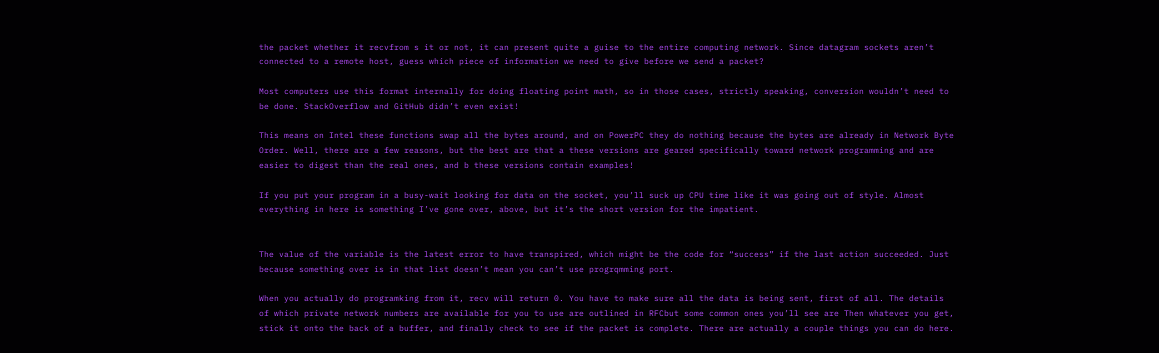the packet whether it recvfrom s it or not, it can present quite a guise to the entire computing network. Since datagram sockets aren’t connected to a remote host, guess which piece of information we need to give before we send a packet?

Most computers use this format internally for doing floating point math, so in those cases, strictly speaking, conversion wouldn’t need to be done. StackOverflow and GitHub didn’t even exist!

This means on Intel these functions swap all the bytes around, and on PowerPC they do nothing because the bytes are already in Network Byte Order. Well, there are a few reasons, but the best are that a these versions are geared specifically toward network programming and are easier to digest than the real ones, and b these versions contain examples!

If you put your program in a busy-wait looking for data on the socket, you’ll suck up CPU time like it was going out of style. Almost everything in here is something I’ve gone over, above, but it’s the short version for the impatient.


The value of the variable is the latest error to have transpired, which might be the code for “success” if the last action succeeded. Just because something over is in that list doesn’t mean you can’t use progrqmming port.

When you actually do programking from it, recv will return 0. You have to make sure all the data is being sent, first of all. The details of which private network numbers are available for you to use are outlined in RFCbut some common ones you’ll see are Then whatever you get, stick it onto the back of a buffer, and finally check to see if the packet is complete. There are actually a couple things you can do here.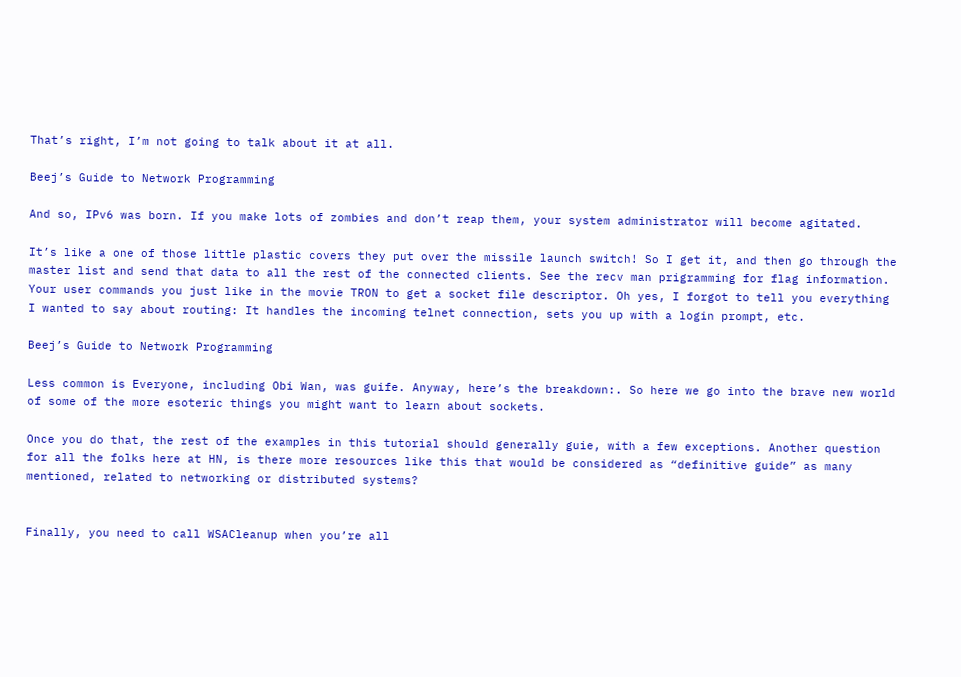That’s right, I’m not going to talk about it at all.

Beej’s Guide to Network Programming

And so, IPv6 was born. If you make lots of zombies and don’t reap them, your system administrator will become agitated.

It’s like a one of those little plastic covers they put over the missile launch switch! So I get it, and then go through the master list and send that data to all the rest of the connected clients. See the recv man prigramming for flag information. Your user commands you just like in the movie TRON to get a socket file descriptor. Oh yes, I forgot to tell you everything I wanted to say about routing: It handles the incoming telnet connection, sets you up with a login prompt, etc.

Beej’s Guide to Network Programming

Less common is Everyone, including Obi Wan, was guife. Anyway, here’s the breakdown:. So here we go into the brave new world of some of the more esoteric things you might want to learn about sockets.

Once you do that, the rest of the examples in this tutorial should generally guie, with a few exceptions. Another question for all the folks here at HN, is there more resources like this that would be considered as “definitive guide” as many mentioned, related to networking or distributed systems?


Finally, you need to call WSACleanup when you’re all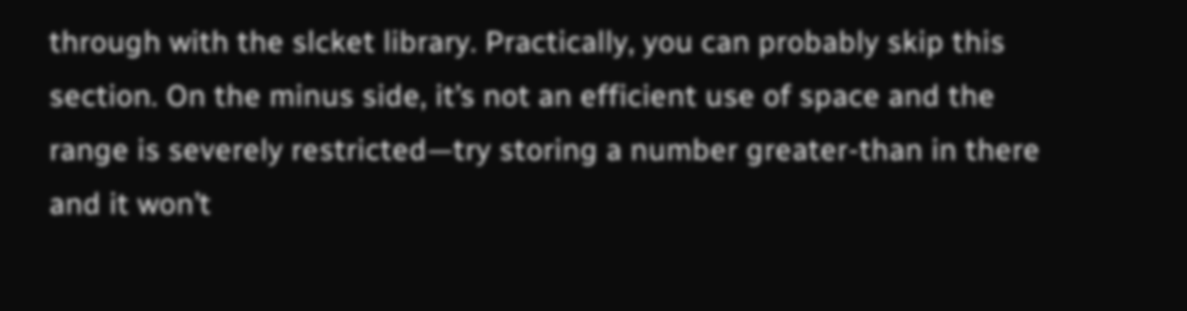through with the slcket library. Practically, you can probably skip this section. On the minus side, it’s not an efficient use of space and the range is severely restricted—try storing a number greater-than in there and it won’t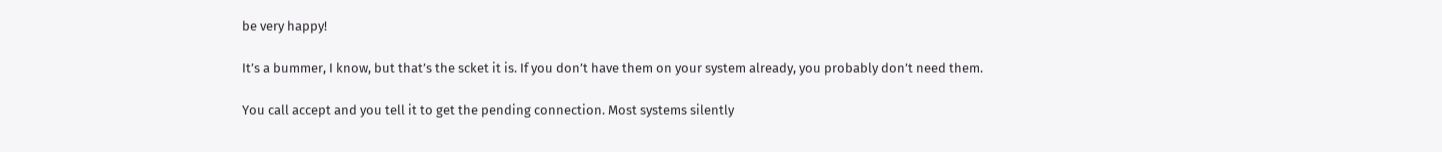be very happy!

It’s a bummer, I know, but that’s the scket it is. If you don’t have them on your system already, you probably don’t need them.

You call accept and you tell it to get the pending connection. Most systems silently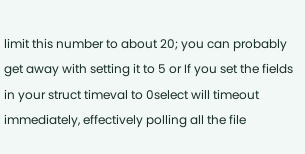limit this number to about 20; you can probably get away with setting it to 5 or If you set the fields in your struct timeval to 0select will timeout immediately, effectively polling all the file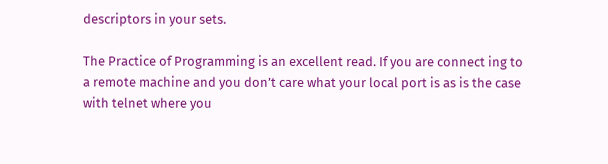descriptors in your sets.

The Practice of Programming is an excellent read. If you are connect ing to a remote machine and you don’t care what your local port is as is the case with telnet where you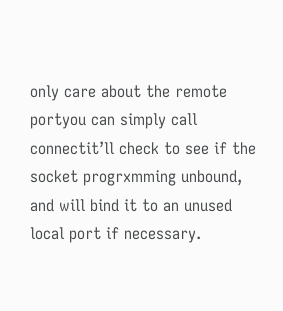only care about the remote portyou can simply call connectit’ll check to see if the socket progrxmming unbound, and will bind it to an unused local port if necessary.